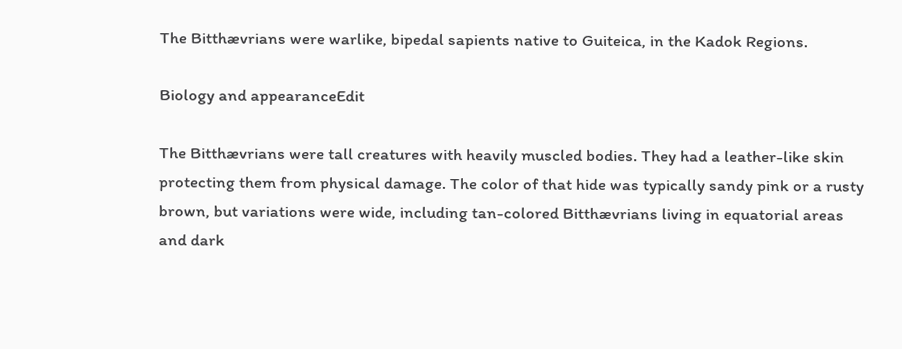The Bitthævrians were warlike, bipedal sapients native to Guiteica, in the Kadok Regions.

Biology and appearanceEdit

The Bitthævrians were tall creatures with heavily muscled bodies. They had a leather-like skin protecting them from physical damage. The color of that hide was typically sandy pink or a rusty brown, but variations were wide, including tan-colored Bitthævrians living in equatorial areas and dark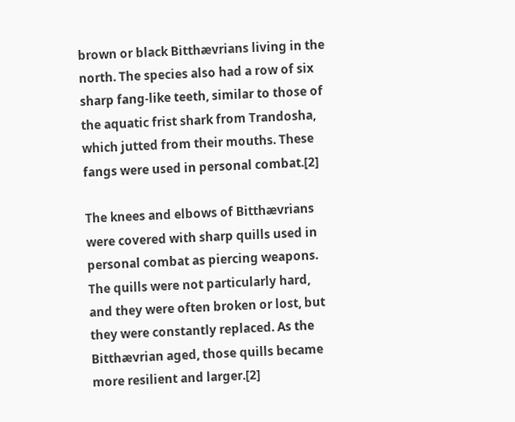brown or black Bitthævrians living in the north. The species also had a row of six sharp fang-like teeth, similar to those of the aquatic frist shark from Trandosha, which jutted from their mouths. These fangs were used in personal combat.[2]

The knees and elbows of Bitthævrians were covered with sharp quills used in personal combat as piercing weapons. The quills were not particularly hard, and they were often broken or lost, but they were constantly replaced. As the Bitthævrian aged, those quills became more resilient and larger.[2]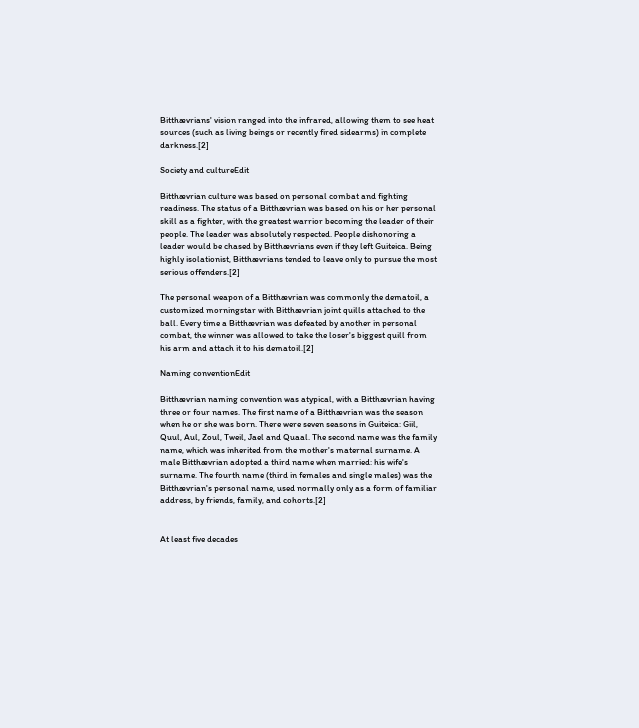Bitthævrians' vision ranged into the infrared, allowing them to see heat sources (such as living beings or recently fired sidearms) in complete darkness.[2]

Society and cultureEdit

Bitthævrian culture was based on personal combat and fighting readiness. The status of a Bitthævrian was based on his or her personal skill as a fighter, with the greatest warrior becoming the leader of their people. The leader was absolutely respected. People dishonoring a leader would be chased by Bitthævrians even if they left Guiteica. Being highly isolationist, Bitthævrians tended to leave only to pursue the most serious offenders.[2]

The personal weapon of a Bitthævrian was commonly the dematoil, a customized morningstar with Bitthævrian joint quills attached to the ball. Every time a Bitthævrian was defeated by another in personal combat, the winner was allowed to take the loser's biggest quill from his arm and attach it to his dematoil.[2]

Naming conventionEdit

Bitthævrian naming convention was atypical, with a Bitthævrian having three or four names. The first name of a Bitthævrian was the season when he or she was born. There were seven seasons in Guiteica: Giil, Quul, Aul, Zoul, Tweil, Jael and Quaal. The second name was the family name, which was inherited from the mother's maternal surname. A male Bitthævrian adopted a third name when married: his wife's surname. The fourth name (third in females and single males) was the Bitthævrian's personal name, used normally only as a form of familiar address, by friends, family, and cohorts.[2]


At least five decades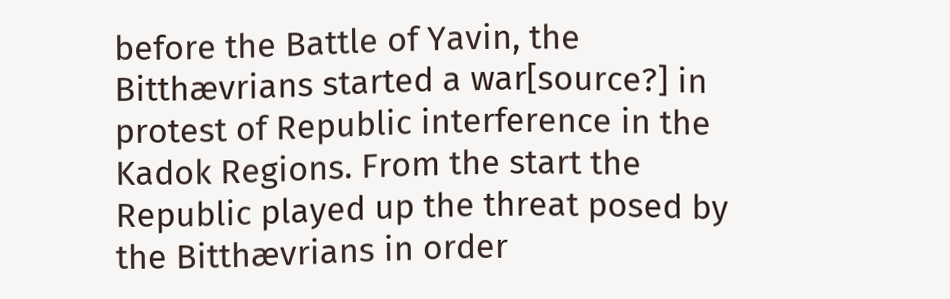before the Battle of Yavin, the Bitthævrians started a war[source?] in protest of Republic interference in the Kadok Regions. From the start the Republic played up the threat posed by the Bitthævrians in order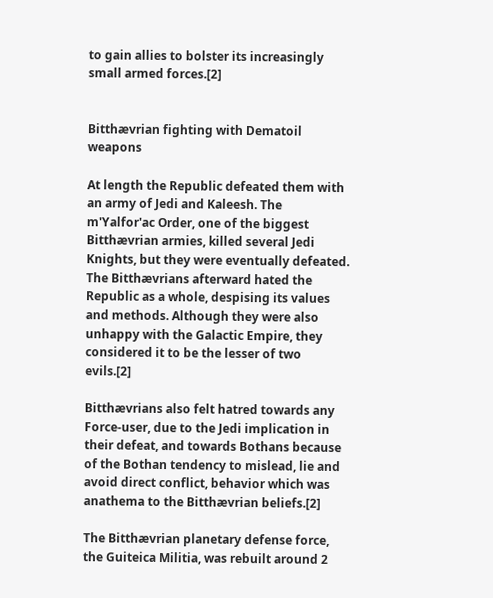to gain allies to bolster its increasingly small armed forces.[2]


Bitthævrian fighting with Dematoil weapons

At length the Republic defeated them with an army of Jedi and Kaleesh. The m'Yalfor'ac Order, one of the biggest Bitthævrian armies, killed several Jedi Knights, but they were eventually defeated. The Bitthævrians afterward hated the Republic as a whole, despising its values and methods. Although they were also unhappy with the Galactic Empire, they considered it to be the lesser of two evils.[2]

Bitthævrians also felt hatred towards any Force-user, due to the Jedi implication in their defeat, and towards Bothans because of the Bothan tendency to mislead, lie and avoid direct conflict, behavior which was anathema to the Bitthævrian beliefs.[2]

The Bitthævrian planetary defense force, the Guiteica Militia, was rebuilt around 2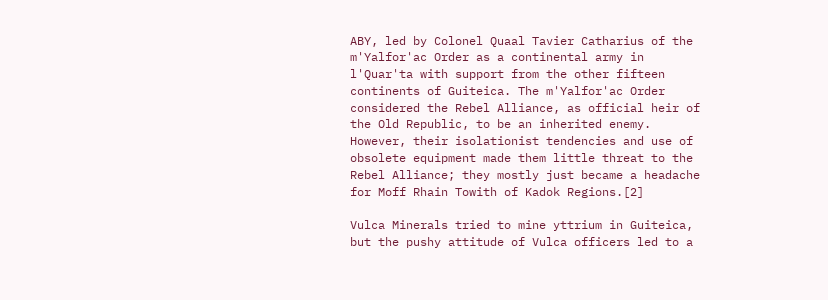ABY, led by Colonel Quaal Tavier Catharius of the m'Yalfor'ac Order as a continental army in l'Quar'ta with support from the other fifteen continents of Guiteica. The m'Yalfor'ac Order considered the Rebel Alliance, as official heir of the Old Republic, to be an inherited enemy. However, their isolationist tendencies and use of obsolete equipment made them little threat to the Rebel Alliance; they mostly just became a headache for Moff Rhain Towith of Kadok Regions.[2]

Vulca Minerals tried to mine yttrium in Guiteica, but the pushy attitude of Vulca officers led to a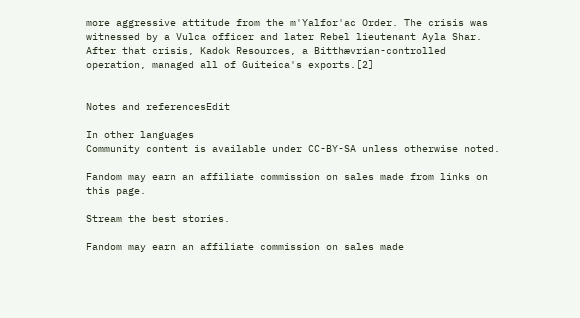more aggressive attitude from the m'Yalfor'ac Order. The crisis was witnessed by a Vulca officer and later Rebel lieutenant Ayla Shar. After that crisis, Kadok Resources, a Bitthævrian-controlled operation, managed all of Guiteica's exports.[2]


Notes and referencesEdit

In other languages
Community content is available under CC-BY-SA unless otherwise noted.

Fandom may earn an affiliate commission on sales made from links on this page.

Stream the best stories.

Fandom may earn an affiliate commission on sales made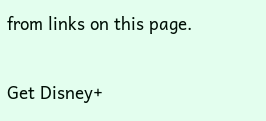from links on this page.

Get Disney+